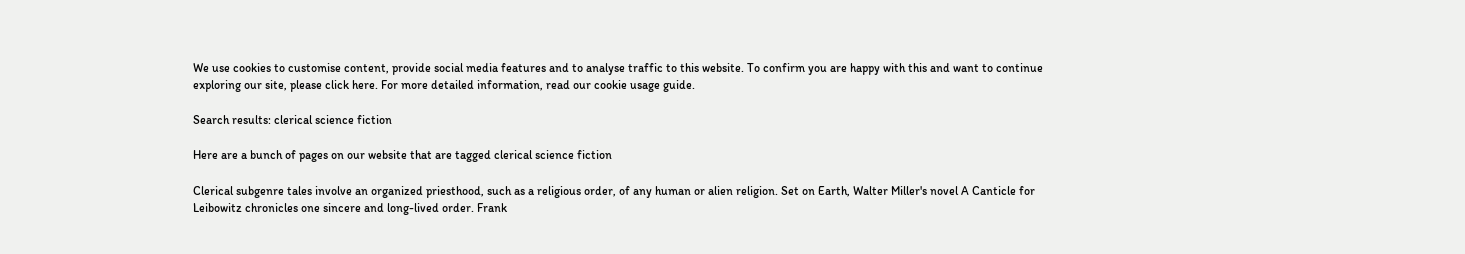We use cookies to customise content, provide social media features and to analyse traffic to this website. To confirm you are happy with this and want to continue exploring our site, please click here. For more detailed information, read our cookie usage guide.

Search results: clerical science fiction

Here are a bunch of pages on our website that are tagged clerical science fiction

Clerical subgenre tales involve an organized priesthood, such as a religious order, of any human or alien religion. Set on Earth, Walter Miller's novel A Canticle for Leibowitz chronicles one sincere and long-lived order. Frank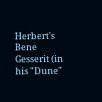Herbert's Bene Gesserit (in his "Dune"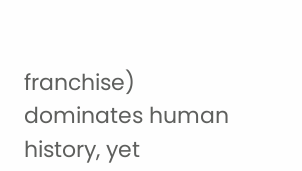franchise) dominates human history, yet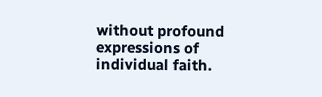without profound expressions of individual faith.